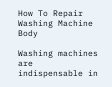How To Repair Washing Machine Body

Washing machines are indispensable in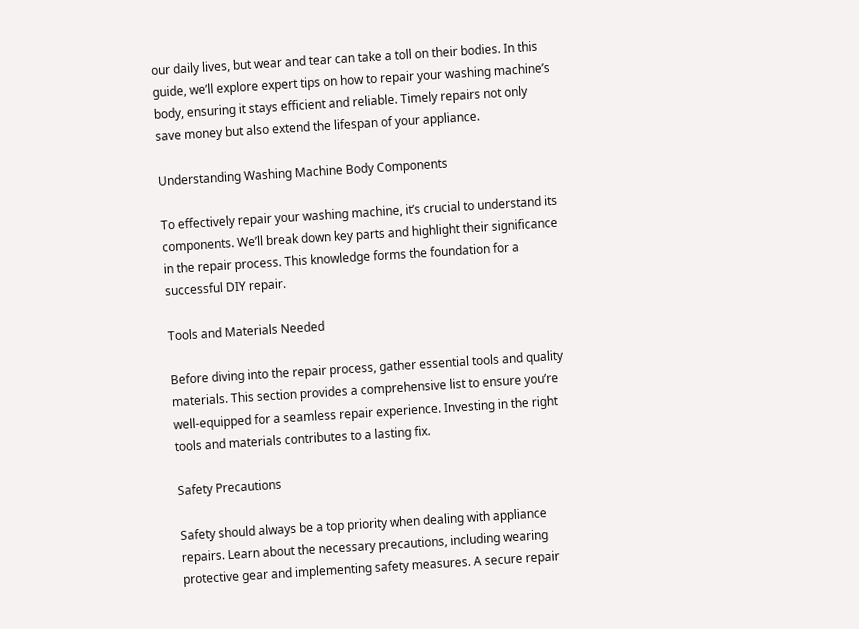our daily lives, but wear and tear can take a toll on their bodies. In this guide, we’ll explore expert tips on how to repair your washing machine’s body, ensuring it stays efficient and reliable. Timely repairs not only save money but also extend the lifespan of your appliance.

Understanding Washing Machine Body Components

To effectively repair your washing machine, it’s crucial to understand its components. We’ll break down key parts and highlight their significance in the repair process. This knowledge forms the foundation for a successful DIY repair.

Tools and Materials Needed

Before diving into the repair process, gather essential tools and quality materials. This section provides a comprehensive list to ensure you’re well-equipped for a seamless repair experience. Investing in the right tools and materials contributes to a lasting fix.

Safety Precautions

Safety should always be a top priority when dealing with appliance repairs. Learn about the necessary precautions, including wearing protective gear and implementing safety measures. A secure repair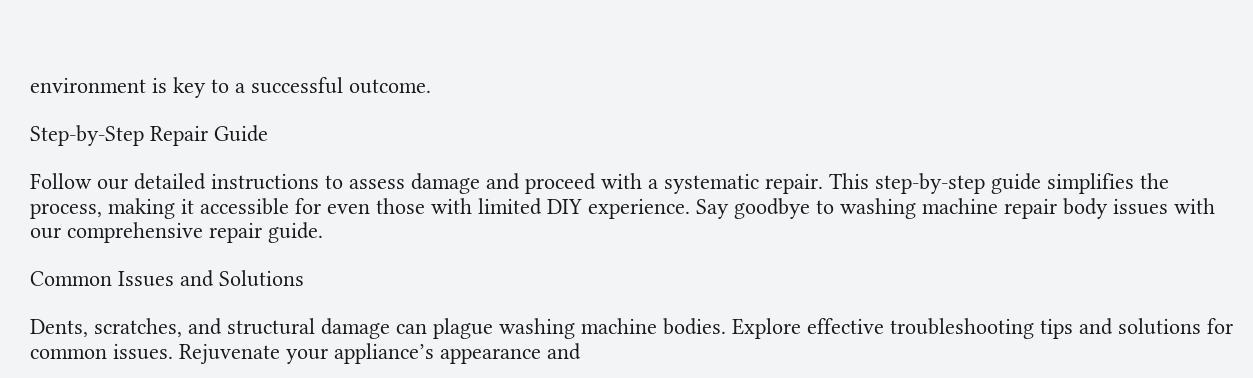environment is key to a successful outcome.

Step-by-Step Repair Guide

Follow our detailed instructions to assess damage and proceed with a systematic repair. This step-by-step guide simplifies the process, making it accessible for even those with limited DIY experience. Say goodbye to washing machine repair body issues with our comprehensive repair guide.

Common Issues and Solutions

Dents, scratches, and structural damage can plague washing machine bodies. Explore effective troubleshooting tips and solutions for common issues. Rejuvenate your appliance’s appearance and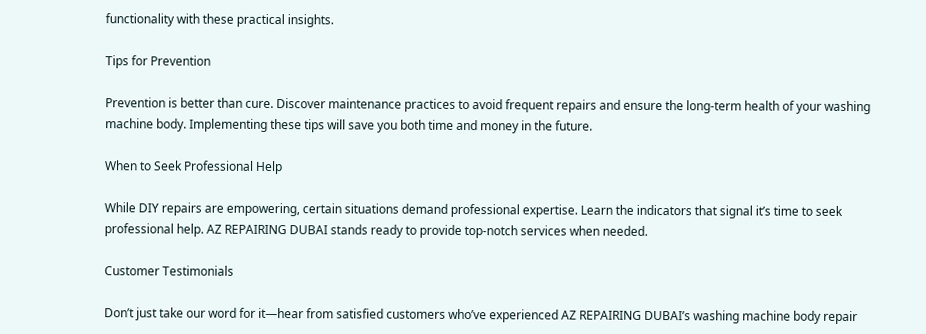functionality with these practical insights.

Tips for Prevention

Prevention is better than cure. Discover maintenance practices to avoid frequent repairs and ensure the long-term health of your washing machine body. Implementing these tips will save you both time and money in the future.

When to Seek Professional Help

While DIY repairs are empowering, certain situations demand professional expertise. Learn the indicators that signal it’s time to seek professional help. AZ REPAIRING DUBAI stands ready to provide top-notch services when needed.

Customer Testimonials

Don’t just take our word for it—hear from satisfied customers who’ve experienced AZ REPAIRING DUBAI’s washing machine body repair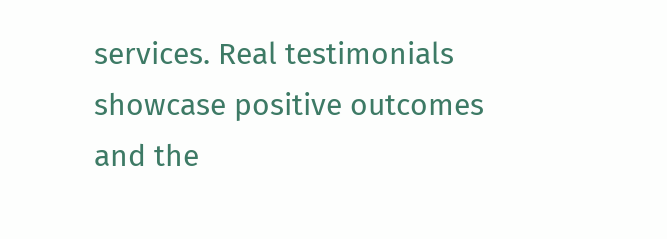services. Real testimonials showcase positive outcomes and the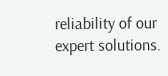reliability of our expert solutions.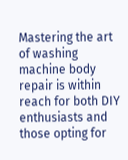Mastering the art of washing machine body repair is within reach for both DIY enthusiasts and those opting for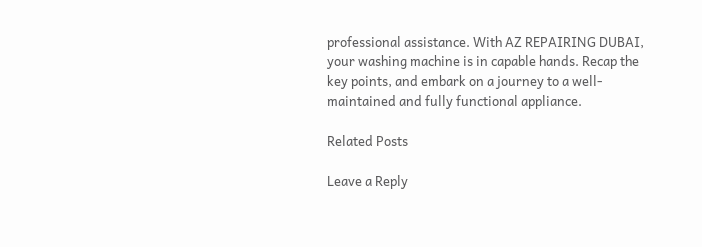professional assistance. With AZ REPAIRING DUBAI, your washing machine is in capable hands. Recap the key points, and embark on a journey to a well-maintained and fully functional appliance.

Related Posts

Leave a Reply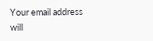Your email address will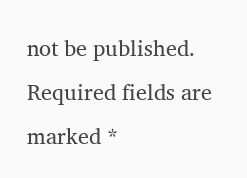not be published. Required fields are marked *